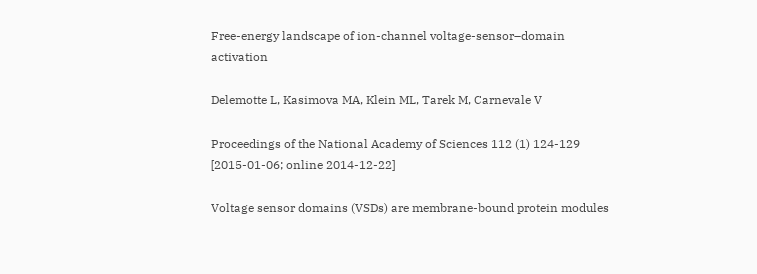Free-energy landscape of ion-channel voltage-sensor–domain activation

Delemotte L, Kasimova MA, Klein ML, Tarek M, Carnevale V

Proceedings of the National Academy of Sciences 112 (1) 124-129 [2015-01-06; online 2014-12-22]

Voltage sensor domains (VSDs) are membrane-bound protein modules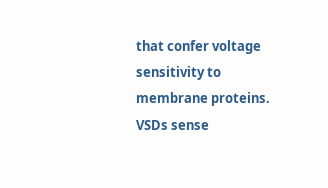that confer voltage sensitivity to membrane proteins. VSDs sense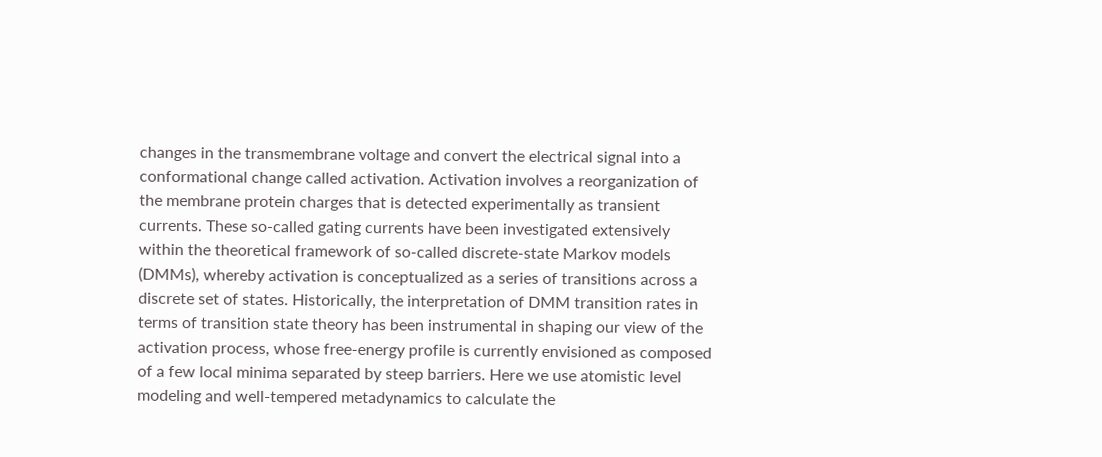changes in the transmembrane voltage and convert the electrical signal into a conformational change called activation. Activation involves a reorganization of the membrane protein charges that is detected experimentally as transient currents. These so-called gating currents have been investigated extensively within the theoretical framework of so-called discrete-state Markov models (DMMs), whereby activation is conceptualized as a series of transitions across a discrete set of states. Historically, the interpretation of DMM transition rates in terms of transition state theory has been instrumental in shaping our view of the activation process, whose free-energy profile is currently envisioned as composed of a few local minima separated by steep barriers. Here we use atomistic level modeling and well-tempered metadynamics to calculate the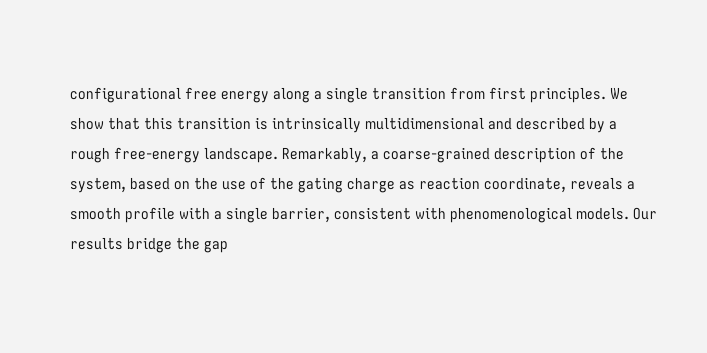configurational free energy along a single transition from first principles. We show that this transition is intrinsically multidimensional and described by a rough free-energy landscape. Remarkably, a coarse-grained description of the system, based on the use of the gating charge as reaction coordinate, reveals a smooth profile with a single barrier, consistent with phenomenological models. Our results bridge the gap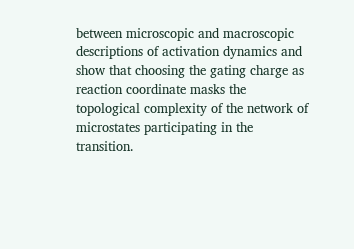between microscopic and macroscopic descriptions of activation dynamics and show that choosing the gating charge as reaction coordinate masks the topological complexity of the network of microstates participating in the transition.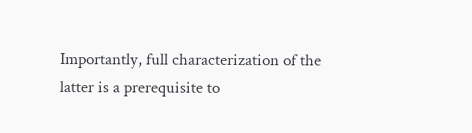Importantly, full characterization of the latter is a prerequisite to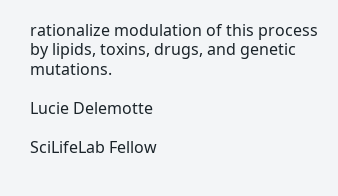rationalize modulation of this process by lipids, toxins, drugs, and genetic mutations.

Lucie Delemotte

SciLifeLab Fellow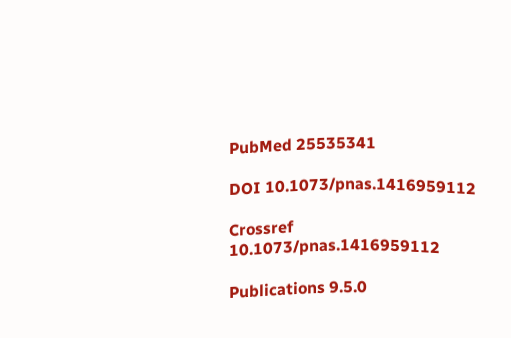PubMed 25535341

DOI 10.1073/pnas.1416959112

Crossref 10.1073/pnas.1416959112

Publications 9.5.0